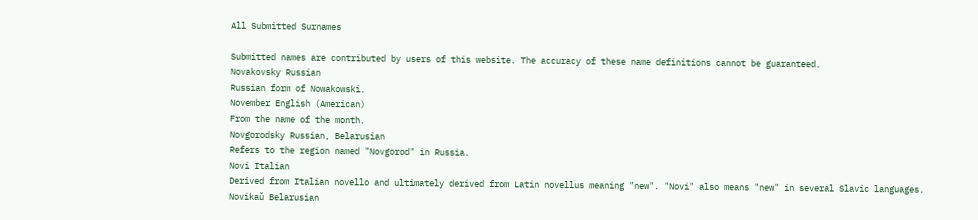All Submitted Surnames

Submitted names are contributed by users of this website. The accuracy of these name definitions cannot be guaranteed.
Novakovsky Russian
Russian form of Nowakowski.
November English (American)
From the name of the month.
Novgorodsky Russian, Belarusian
Refers to the region named "Novgorod" in Russia.
Novi Italian
Derived from Italian novello and ultimately derived from Latin novellus meaning "new". "Novi" also means "new" in several Slavic languages.
Novikaŭ Belarusian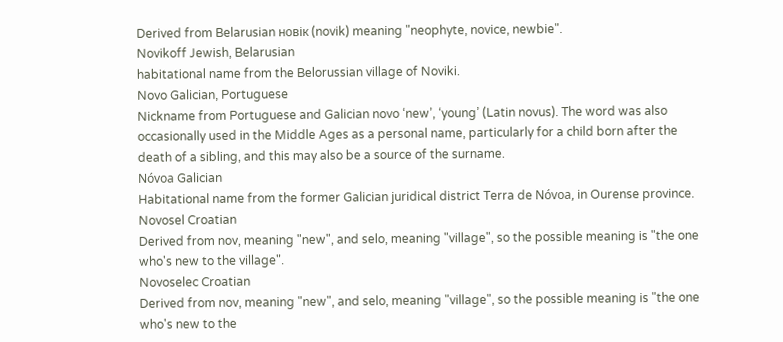Derived from Belarusian новік (novik) meaning "neophyte, novice, newbie".
Novikoff Jewish, Belarusian
habitational name from the Belorussian village of Noviki.
Novo Galician, Portuguese
Nickname from Portuguese and Galician novo ‘new’, ‘young’ (Latin novus). The word was also occasionally used in the Middle Ages as a personal name, particularly for a child born after the death of a sibling, and this may also be a source of the surname.
Nóvoa Galician
Habitational name from the former Galician juridical district Terra de Nóvoa, in Ourense province.
Novosel Croatian
Derived from nov, meaning "new", and selo, meaning "village", so the possible meaning is "the one who's new to the village".
Novoselec Croatian
Derived from nov, meaning "new", and selo, meaning "village", so the possible meaning is "the one who's new to the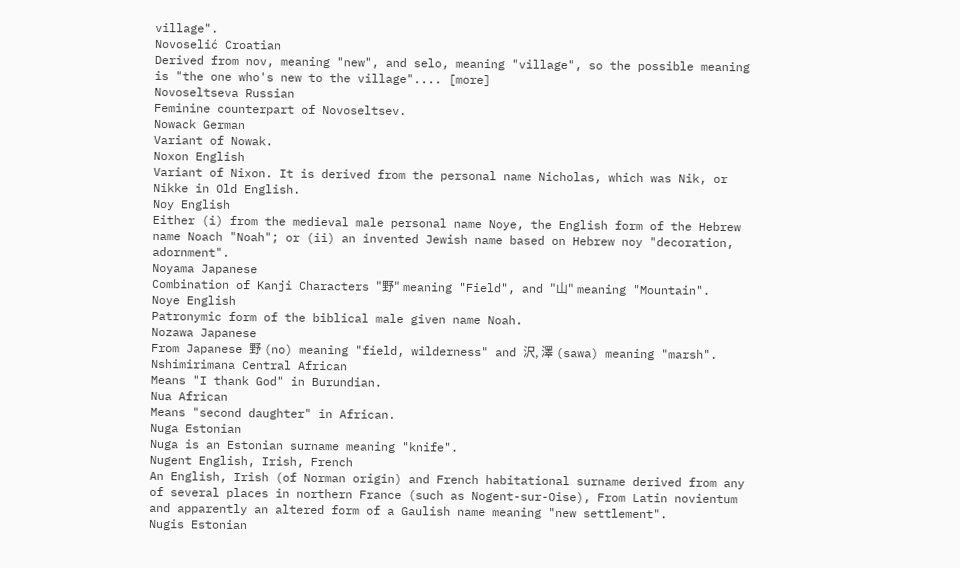village".
Novoselić Croatian
Derived from nov, meaning "new", and selo, meaning "village", so the possible meaning is "the one who's new to the village".... [more]
Novoseltseva Russian
Feminine counterpart of Novoseltsev.
Nowack German
Variant of Nowak.
Noxon English
Variant of Nixon. It is derived from the personal name Nicholas, which was Nik, or Nikke in Old English.
Noy English
Either (i) from the medieval male personal name Noye, the English form of the Hebrew name Noach "Noah"; or (ii) an invented Jewish name based on Hebrew noy "decoration, adornment".
Noyama Japanese
Combination of Kanji Characters "野" meaning "Field", and "山" meaning "Mountain".
Noye English
Patronymic form of the biblical male given name Noah.
Nozawa Japanese
From Japanese 野 (no) meaning "field, wilderness" and 沢, 澤 (sawa) meaning "marsh".
Nshimirimana Central African
Means "I thank God" in Burundian.
Nua African
Means "second daughter" in African.
Nuga Estonian
Nuga is an Estonian surname meaning "knife".
Nugent English, Irish, French
An English, Irish (of Norman origin) and French habitational surname derived from any of several places in northern France (such as Nogent-sur-Oise), From Latin novientum and apparently an altered form of a Gaulish name meaning "new settlement".
Nugis Estonian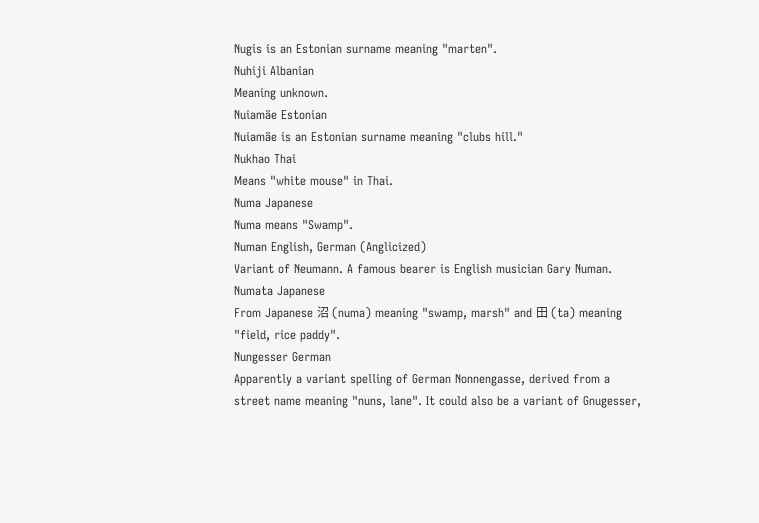Nugis is an Estonian surname meaning "marten".
Nuhiji Albanian
Meaning unknown.
Nuiamäe Estonian
Nuiamäe is an Estonian surname meaning "clubs hill."
Nukhao Thai
Means "white mouse" in Thai.
Numa Japanese
Numa means "Swamp".
Numan English, German (Anglicized)
Variant of Neumann. A famous bearer is English musician Gary Numan.
Numata Japanese
From Japanese 沼 (numa) meaning "swamp, marsh" and 田 (ta) meaning "field, rice paddy".
Nungesser German
Apparently a variant spelling of German Nonnengasse, derived from a street name meaning "nuns, lane". It could also be a variant of Gnugesser,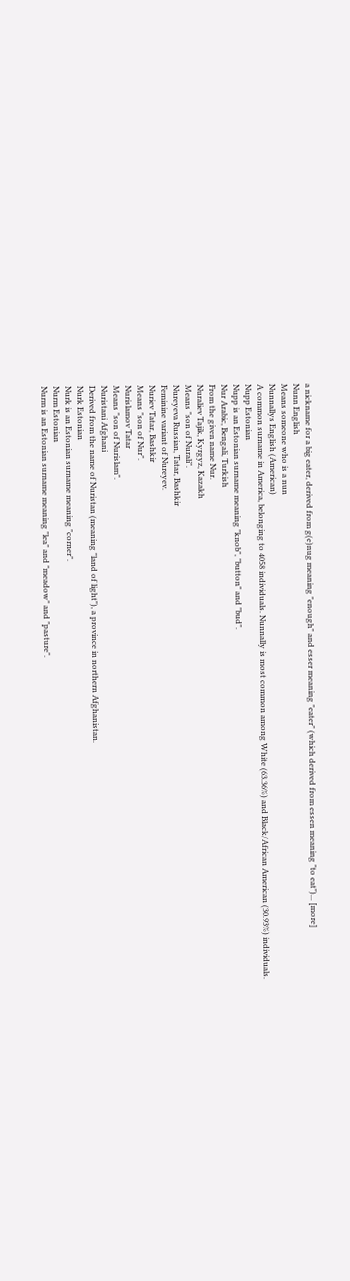a nickname for a big eater, derived from g(e)nug meaning "enough" and esser meaning "eater" (which derived from essen meaning "to eat")... [more]
Nunn English
Means someone who is a nun
Nunnallys English (American)
A common surname in America, belonging to 4058 individuals. Nunnally is most common among White (63.36%) and Black/African American (30.93%) individuals.
Nupp Estonian
Nupp is an Estonian surname meaning "knob", "button" and "bud".
Nur Arabic, Bengali, Turkish
From the given name Nur.
Nuraliev Tajik, Kyrgyz, Kazakh
Means "son of Nurali".
Nureyeva Russian, Tatar, Bashkir
Feminine variant of Nureyev.
Nuriev Tatar, Bashkir
Means "son of Nur".
Nurislamov Tatar
Means "son of Nurislam".
Nuristani Afghani
Derived from the name of Nuristan (meaning "land of light"), a province in northern Afghanistan.
Nurk Estonian
Nurk is an Estonian surname meaning "corner".
Nurm Estonian
Nurm is an Estonian surname meaning "lea" and "meadow" and "pasture".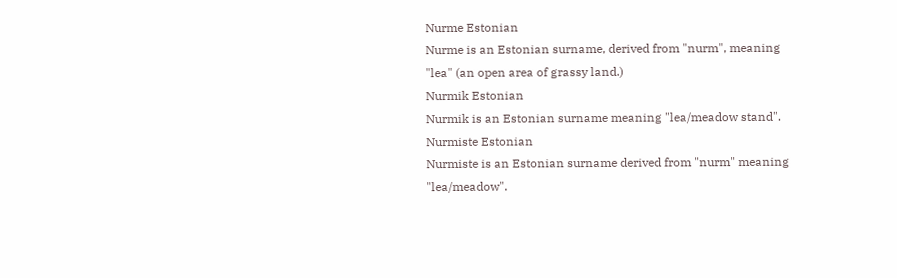Nurme Estonian
Nurme is an Estonian surname, derived from "nurm", meaning "lea" (an open area of grassy land.)
Nurmik Estonian
Nurmik is an Estonian surname meaning "lea/meadow stand".
Nurmiste Estonian
Nurmiste is an Estonian surname derived from "nurm" meaning "lea/meadow".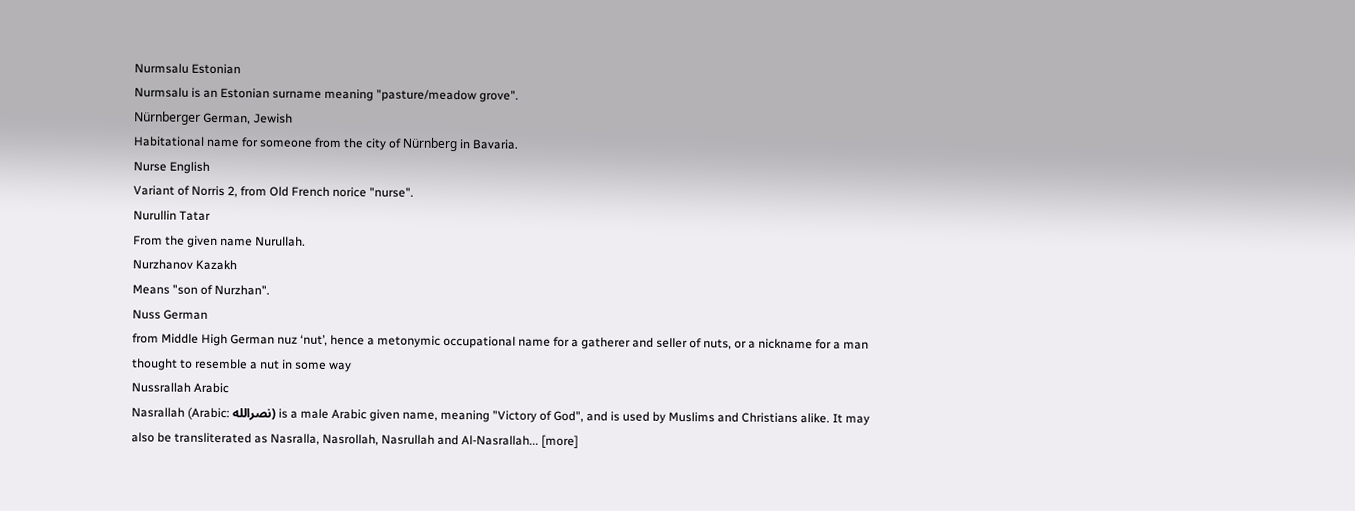Nurmsalu Estonian
Nurmsalu is an Estonian surname meaning "pasture/meadow grove".
Nürnberger German, Jewish
Habitational name for someone from the city of Nürnberg in Bavaria.
Nurse English
Variant of Norris 2, from Old French norice "nurse".
Nurullin Tatar
From the given name Nurullah.
Nurzhanov Kazakh
Means "son of Nurzhan".
Nuss German
from Middle High German nuz ‘nut’, hence a metonymic occupational name for a gatherer and seller of nuts, or a nickname for a man thought to resemble a nut in some way
Nussrallah Arabic
Nasrallah (Arabic: نصرالله) is a male Arabic given name, meaning "Victory of God", and is used by Muslims and Christians alike. It may also be transliterated as Nasralla, Nasrollah, Nasrullah and Al-Nasrallah... [more]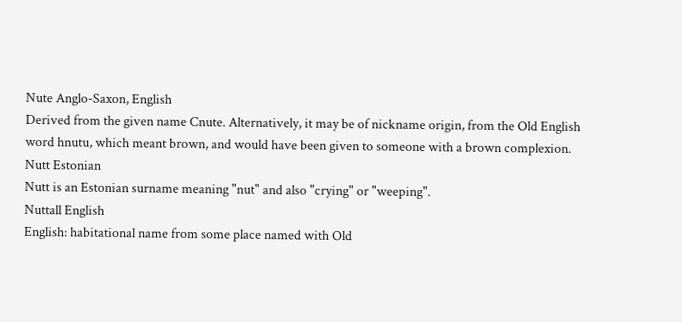Nute Anglo-Saxon, English
Derived from the given name Cnute. Alternatively, it may be of nickname origin, from the Old English word hnutu, which meant brown, and would have been given to someone with a brown complexion.
Nutt Estonian
Nutt is an Estonian surname meaning "nut" and also "crying" or "weeping".
Nuttall English
English: habitational name from some place named with Old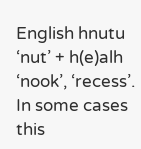English hnutu ‘nut’ + h(e)alh ‘nook’, ‘recess’. In some cases this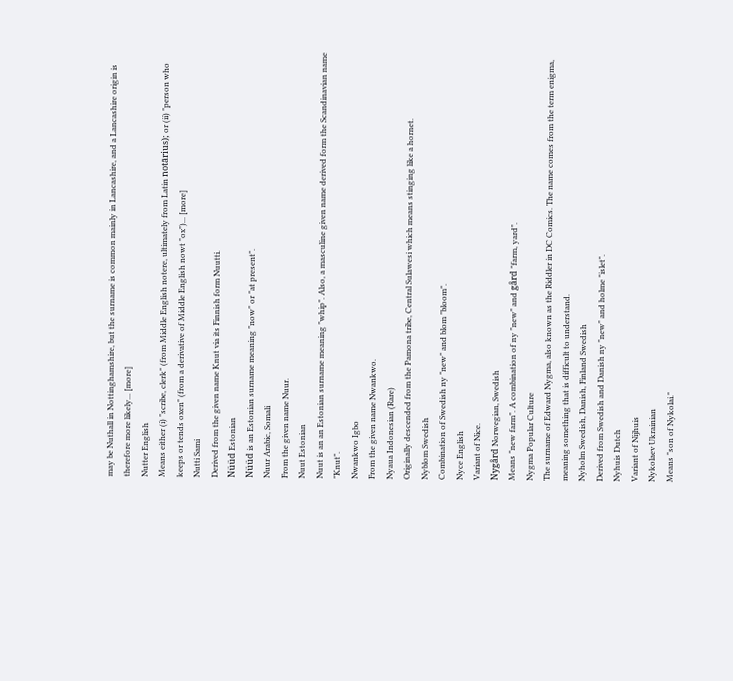may be Nuthall in Nottinghamshire, but the surname is common mainly in Lancashire, and a Lancashire origin is therefore more likely... [more]
Nutter English
Means either (i) "scribe, clerk" (from Middle English notere, ultimately from Latin notārius); or (ii) "person who keeps or tends oxen" (from a derivative of Middle English nowt "ox")... [more]
Nutti Sami
Derived from the given name Knut via its Finnish form Nuutti.
Nüüd Estonian
Nüüd is an Estonian surname meaning "now" or "at present".
Nuur Arabic, Somali
From the given name Nuur.
Nuut Estonian
Nuut is an an Estonian surname meaning "whip". Also, a masculine given name derived form the Scandinavian name "Knut".
Nwankwo Igbo
From the given name Nwankwo.
Nyaua Indonesian (Rare)
Originally descended from the Pamona tribe, Central Sulawesi which means stinging like a hornet.
Nyblom Swedish
Combination of Swedish ny "new" and blom "bloom".
Nyce English
Variant of Nice.
Nygård Norwegian, Swedish
Means "new farm". A combination of ny "new" and gård "farm, yard".
Nygma Popular Culture
The surname of Edward Nygma, also known as the Riddler in DC Comics. The name comes from the term enigma, meaning something that is difficult to understand.
Nyholm Swedish, Danish, Finland Swedish
Derived from Swedish and Danish ny "new" and holme "islet".
Nyhuis Dutch
Variant of Nijhuis
Nykolaev Ukrainian
Means "son of Nykolai."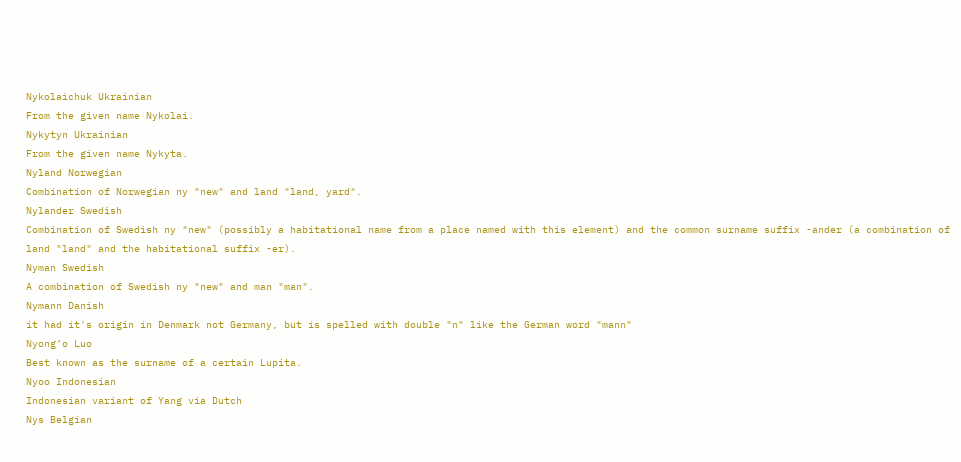Nykolaichuk Ukrainian
From the given name Nykolai.
Nykytyn Ukrainian
From the given name Nykyta.
Nyland Norwegian
Combination of Norwegian ny "new" and land "land, yard".
Nylander Swedish
Combination of Swedish ny "new" (possibly a habitational name from a place named with this element) and the common surname suffix -ander (a combination of land "land" and the habitational suffix -er).
Nyman Swedish
A combination of Swedish ny "new" and man "man".
Nymann Danish
it had it's origin in Denmark not Germany, but is spelled with double "n" like the German word "mann"
Nyong’o Luo
Best known as the surname of a certain Lupita.
Nyoo Indonesian
Indonesian variant of Yang via Dutch
Nys Belgian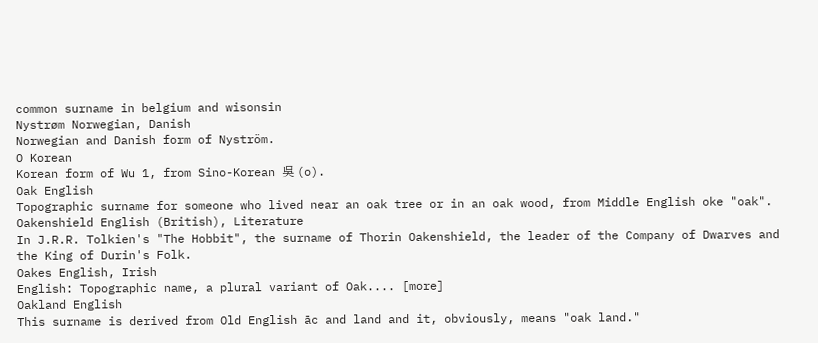common surname in belgium and wisonsin
Nystrøm Norwegian, Danish
Norwegian and Danish form of Nyström.
O Korean
Korean form of Wu 1, from Sino-Korean 吳 (o).
Oak English
Topographic surname for someone who lived near an oak tree or in an oak wood, from Middle English oke "oak".
Oakenshield English (British), Literature
In J.R.R. Tolkien's "The Hobbit", the surname of Thorin Oakenshield, the leader of the Company of Dwarves and the King of Durin's Folk.
Oakes English, Irish
English: Topographic name, a plural variant of Oak.... [more]
Oakland English
This surname is derived from Old English āc and land and it, obviously, means "oak land."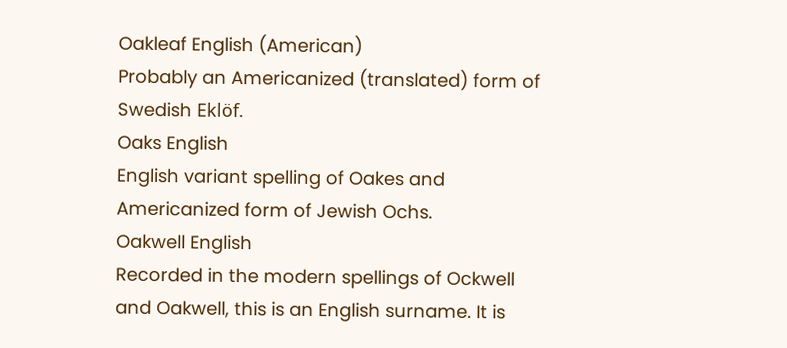Oakleaf English (American)
Probably an Americanized (translated) form of Swedish Eklöf.
Oaks English
English variant spelling of Oakes and Americanized form of Jewish Ochs.
Oakwell English
Recorded in the modern spellings of Ockwell and Oakwell, this is an English surname. It is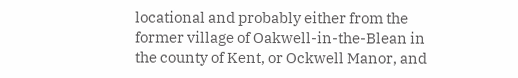locational and probably either from the former village of Oakwell-in-the-Blean in the county of Kent, or Ockwell Manor, and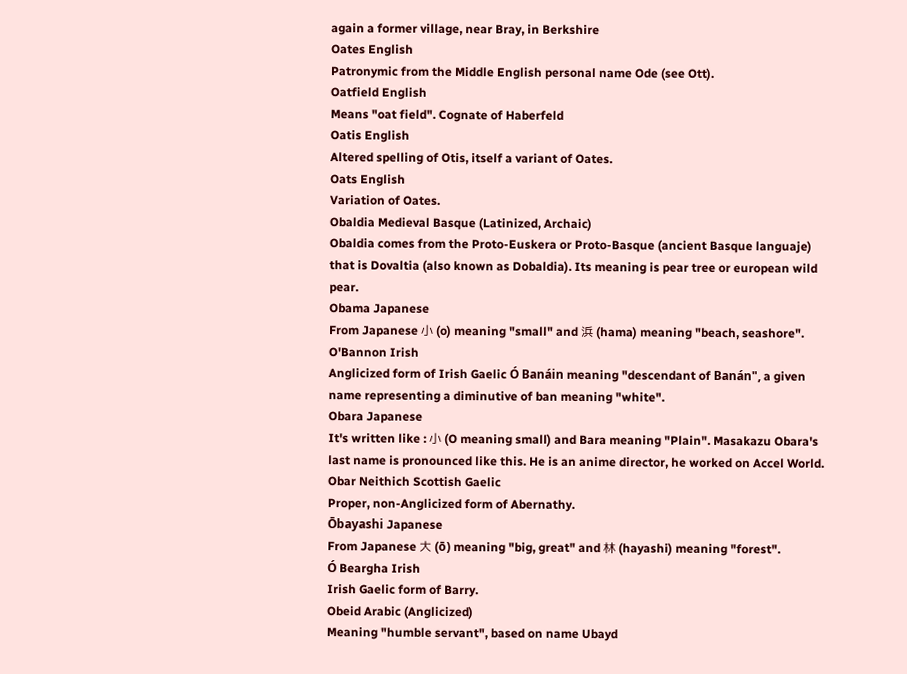again a former village, near Bray, in Berkshire
Oates English
Patronymic from the Middle English personal name Ode (see Ott).
Oatfield English
Means "oat field". Cognate of Haberfeld
Oatis English
Altered spelling of Otis, itself a variant of Oates.
Oats English
Variation of Oates.
Obaldia Medieval Basque (Latinized, Archaic)
Obaldia comes from the Proto-Euskera or Proto-Basque (ancient Basque languaje) that is Dovaltia (also known as Dobaldia). Its meaning is pear tree or european wild pear.
Obama Japanese
From Japanese 小 (o) meaning "small" and 浜 (hama) meaning "beach, seashore".
O'Bannon Irish
Anglicized form of Irish Gaelic Ó Banáin meaning "descendant of Banán", a given name representing a diminutive of ban meaning "white".
Obara Japanese
It's written like : 小 (O meaning small) and Bara meaning "Plain". Masakazu Obara's last name is pronounced like this. He is an anime director, he worked on Accel World.
Obar Neithich Scottish Gaelic
Proper, non-Anglicized form of Abernathy.
Ōbayashi Japanese
From Japanese 大 (ō) meaning "big, great" and 林 (hayashi) meaning "forest".
Ó Beargha Irish
Irish Gaelic form of Barry.
Obeid Arabic (Anglicized)
Meaning "humble servant", based on name Ubayd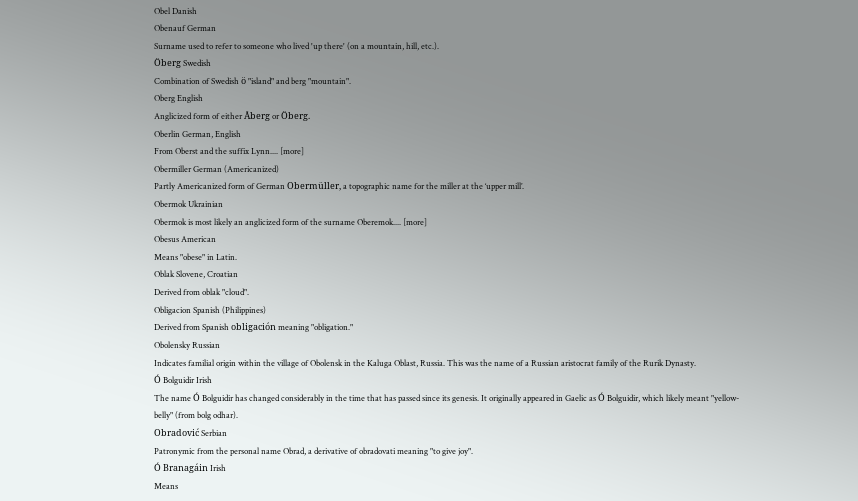Obel Danish
Obenauf German
Surname used to refer to someone who lived 'up there' (on a mountain, hill, etc.).
Öberg Swedish
Combination of Swedish ö "island" and berg "mountain".
Oberg English
Anglicized form of either Åberg or Öberg.
Oberlin German, English
From Oberst and the suffix Lynn.... [more]
Obermiller German (Americanized)
Partly Americanized form of German Obermüller, a topographic name for the miller at the ‘upper mill’.
Obermok Ukrainian
Obermok is most likely an anglicized form of the surname Oberemok.... [more]
Obesus American
Means "obese" in Latin.
Oblak Slovene, Croatian
Derived from oblak "cloud".
Obligacion Spanish (Philippines)
Derived from Spanish obligación meaning "obligation."
Obolensky Russian
Indicates familial origin within the village of Obolensk in the Kaluga Oblast, Russia. This was the name of a Russian aristocrat family of the Rurik Dynasty.
Ó Bolguidir Irish
The name Ó Bolguidir has changed considerably in the time that has passed since its genesis. It originally appeared in Gaelic as Ó Bolguidir, which likely meant "yellow-belly" (from bolg odhar).
Obradović Serbian
Patronymic from the personal name Obrad, a derivative of obradovati meaning "to give joy".
Ó Branagáin Irish
Means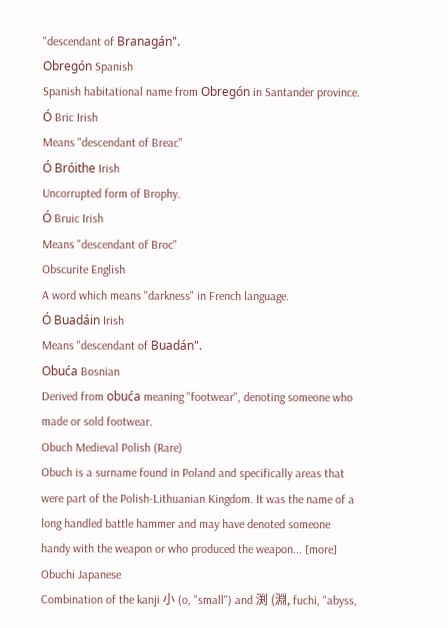"descendant of Branagán".
Obregón Spanish
Spanish habitational name from Obregón in Santander province.
Ó Bric Irish
Means "descendant of Breac"
Ó Bróithe Irish
Uncorrupted form of Brophy.
Ó Bruic Irish
Means "descendant of Broc"
Obscurite English
A word which means "darkness" in French language.
Ó Buadáin Irish
Means "descendant of Buadán".
Obuća Bosnian
Derived from obuća meaning ''footwear'', denoting someone who made or sold footwear.
Obuch Medieval Polish (Rare)
Obuch is a surname found in Poland and specifically areas that were part of the Polish-Lithuanian Kingdom. It was the name of a long handled battle hammer and may have denoted someone handy with the weapon or who produced the weapon... [more]
Obuchi Japanese
Combination of the kanji 小 (o, "small") and 渕 (淵, fuchi, "abyss,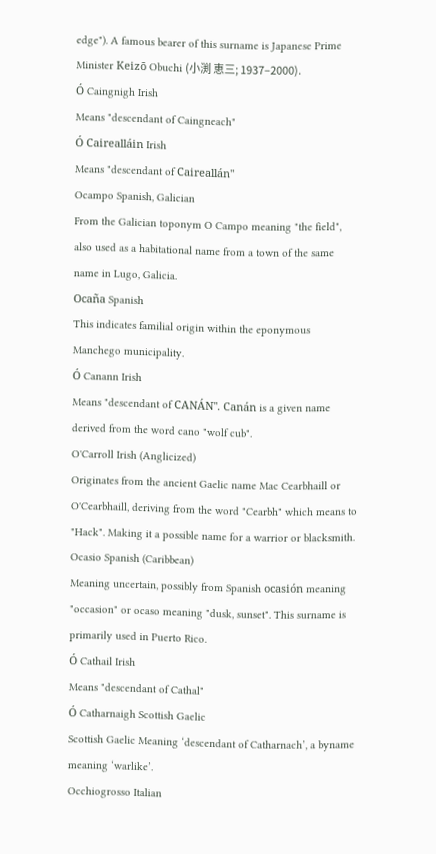edge"). A famous bearer of this surname is Japanese Prime Minister Keizō Obuchi (小渕 恵三; 1937–2000).
Ó Caingnigh Irish
Means "descendant of Caingneach"
Ó Cairealláin Irish
Means "descendant of Caireallán"
Ocampo Spanish, Galician
From the Galician toponym O Campo meaning "the field", also used as a habitational name from a town of the same name in Lugo, Galicia.
Ocaña Spanish
This indicates familial origin within the eponymous Manchego municipality.
Ó Canann Irish
Means "descendant of CANÁN". Canán is a given name derived from the word cano "wolf cub".
O'Carroll Irish (Anglicized)
Originates from the ancient Gaelic name Mac Cearbhaill or O'Cearbhaill, deriving from the word "Cearbh" which means to "Hack". Making it a possible name for a warrior or blacksmith.
Ocasio Spanish (Caribbean)
Meaning uncertain, possibly from Spanish ocasión meaning "occasion" or ocaso meaning "dusk, sunset". This surname is primarily used in Puerto Rico.
Ó Cathail Irish
Means "descendant of Cathal"
Ó Catharnaigh Scottish Gaelic
Scottish Gaelic Meaning ‘descendant of Catharnach’, a byname meaning ‘warlike’.
Occhiogrosso Italian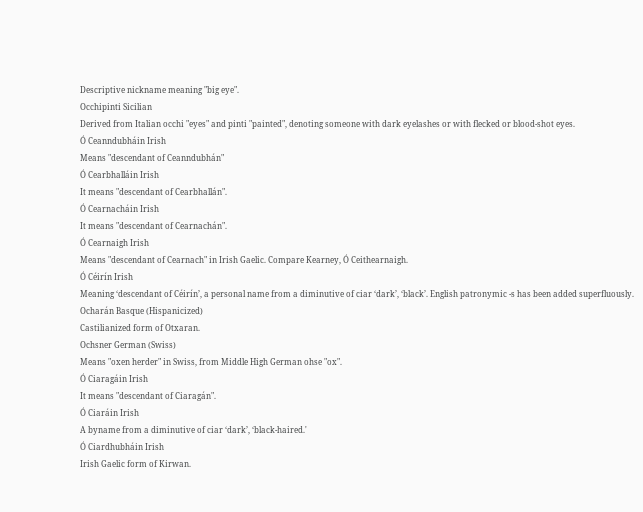Descriptive nickname meaning "big eye".
Occhipinti Sicilian
Derived from Italian occhi "eyes" and pinti "painted", denoting someone with dark eyelashes or with flecked or blood-shot eyes.
Ó Ceanndubháin Irish
Means "descendant of Ceanndubhán"
Ó Cearbhalláin Irish
It means "descendant of Cearbhallán".
Ó Cearnacháin Irish
It means "descendant of Cearnachán".
Ó Cearnaigh Irish
Means "descendant of Cearnach" in Irish Gaelic. Compare Kearney, Ó Ceithearnaigh.
Ó Céirín Irish
Meaning ‘descendant of Céirín’, a personal name from a diminutive of ciar ‘dark’, ‘black’. English patronymic -s has been added superfluously.
Ocharán Basque (Hispanicized)
Castilianized form of Otxaran.
Ochsner German (Swiss)
Means "oxen herder" in Swiss, from Middle High German ohse "ox".
Ó Ciaragáin Irish
It means "descendant of Ciaragán".
Ó Ciaráin Irish
A byname from a diminutive of ciar ‘dark’, ‘black-haired.'
Ó Ciardhubháin Irish
Irish Gaelic form of Kirwan.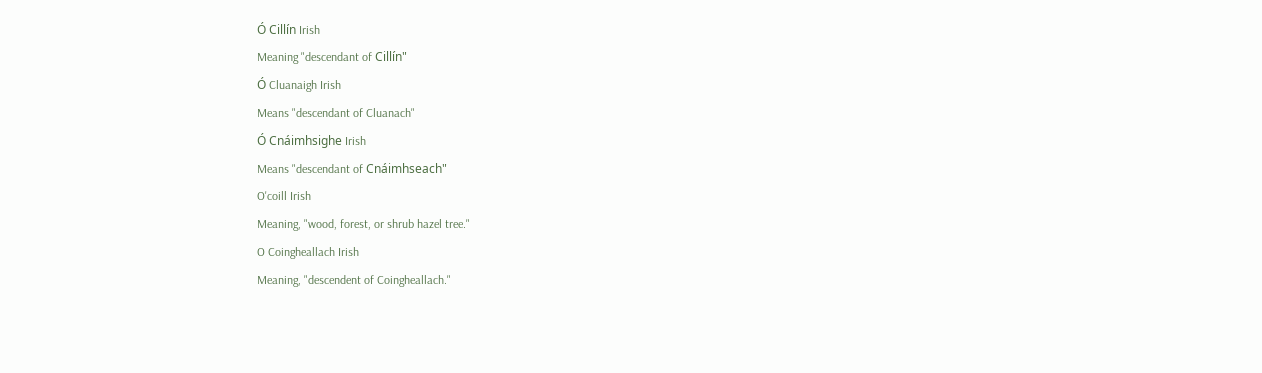Ó Cillín Irish
Meaning "descendant of Cillín"
Ó Cluanaigh Irish
Means "descendant of Cluanach"
Ó Cnáimhsighe Irish
Means "descendant of Cnáimhseach"
O'coill Irish
Meaning, "wood, forest, or shrub hazel tree."
O Coingheallach Irish
Meaning, "descendent of Coingheallach."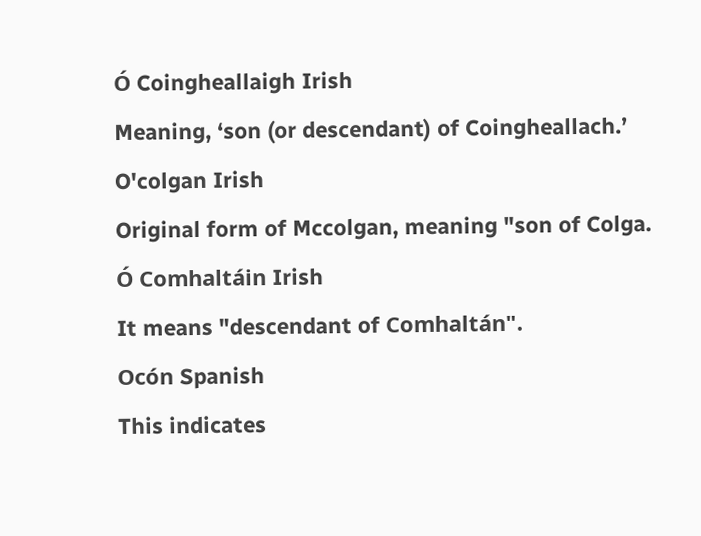Ó Coingheallaigh Irish
Meaning, ‘son (or descendant) of Coingheallach.’
O'colgan Irish
Original form of Mccolgan, meaning "son of Colga.
Ó Comhaltáin Irish
It means "descendant of Comhaltán".
Ocón Spanish
This indicates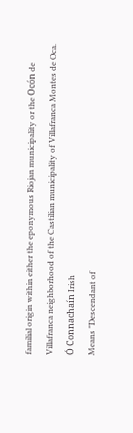familial origin within either the eponymous Riojan municipality or the Ocón de Villafranca neighborhood of the Castilian municipality of Villafranca Montes de Oca.
Ó Connachaín Irish
Means "Descendant of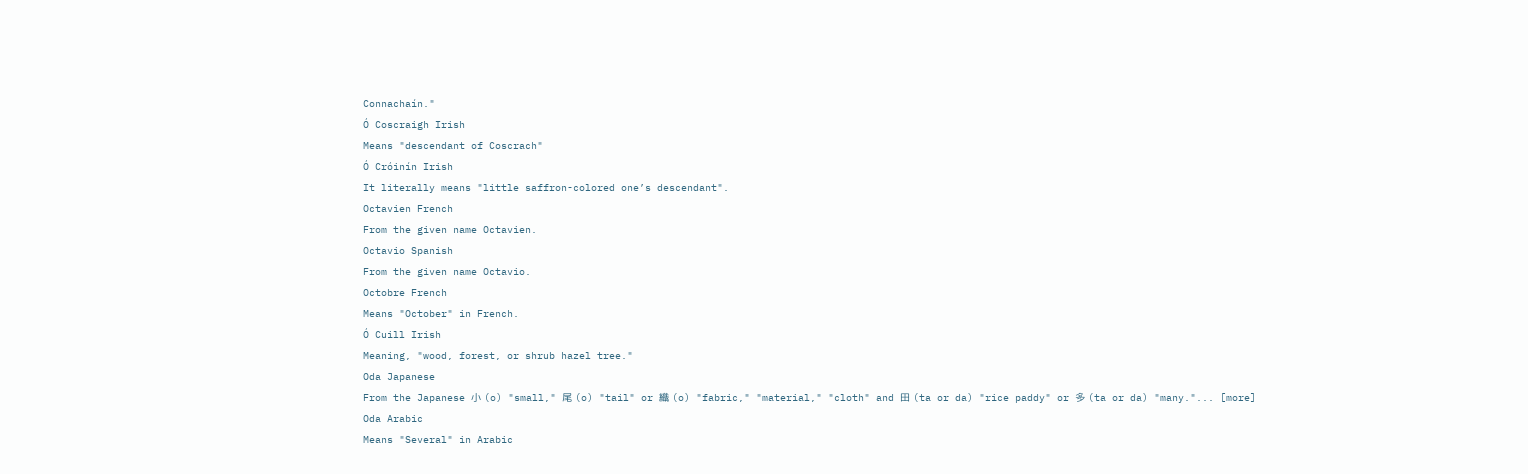Connachaín."
Ó Coscraigh Irish
Means "descendant of Coscrach"
Ó Cróinín Irish
It literally means "little saffron-colored one’s descendant".
Octavien French
From the given name Octavien.
Octavio Spanish
From the given name Octavio.
Octobre French
Means "October" in French.
Ó Cuill Irish
Meaning, "wood, forest, or shrub hazel tree."
Oda Japanese
From the Japanese 小 (o) "small," 尾 (o) "tail" or 織 (o) "fabric," "material," "cloth" and 田 (ta or da) "rice paddy" or 多 (ta or da) "many."... [more]
Oda Arabic
Means "Several" in Arabic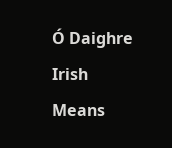Ó Daighre Irish
Means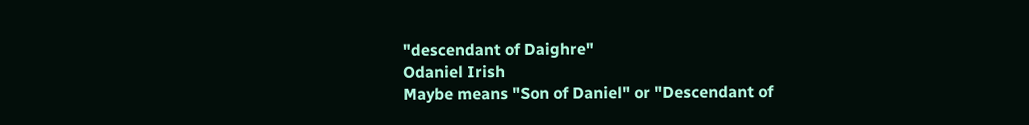"descendant of Daighre"
Odaniel Irish
Maybe means "Son of Daniel" or "Descendant of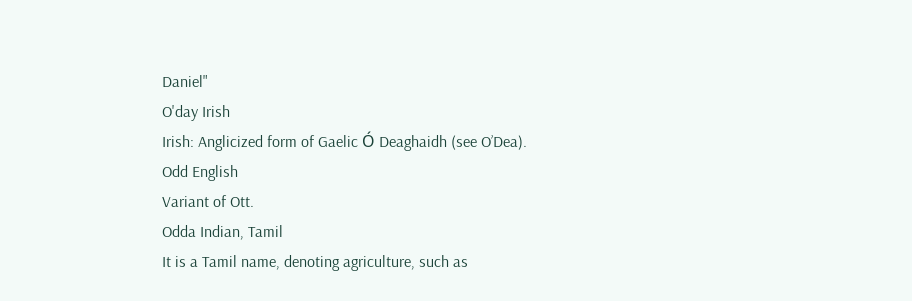Daniel"
O'day Irish
Irish: Anglicized form of Gaelic Ó Deaghaidh (see O’Dea).
Odd English
Variant of Ott.
Odda Indian, Tamil
It is a Tamil name, denoting agriculture, such as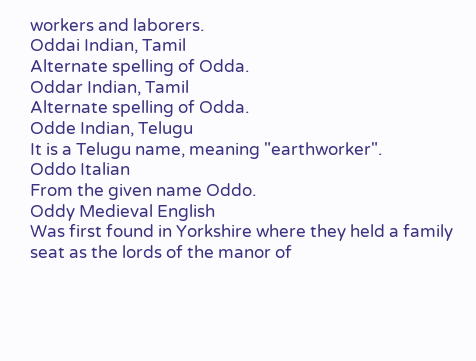workers and laborers.
Oddai Indian, Tamil
Alternate spelling of Odda.
Oddar Indian, Tamil
Alternate spelling of Odda.
Odde Indian, Telugu
It is a Telugu name, meaning "earthworker".
Oddo Italian
From the given name Oddo.
Oddy Medieval English
Was first found in Yorkshire where they held a family seat as the lords of the manor of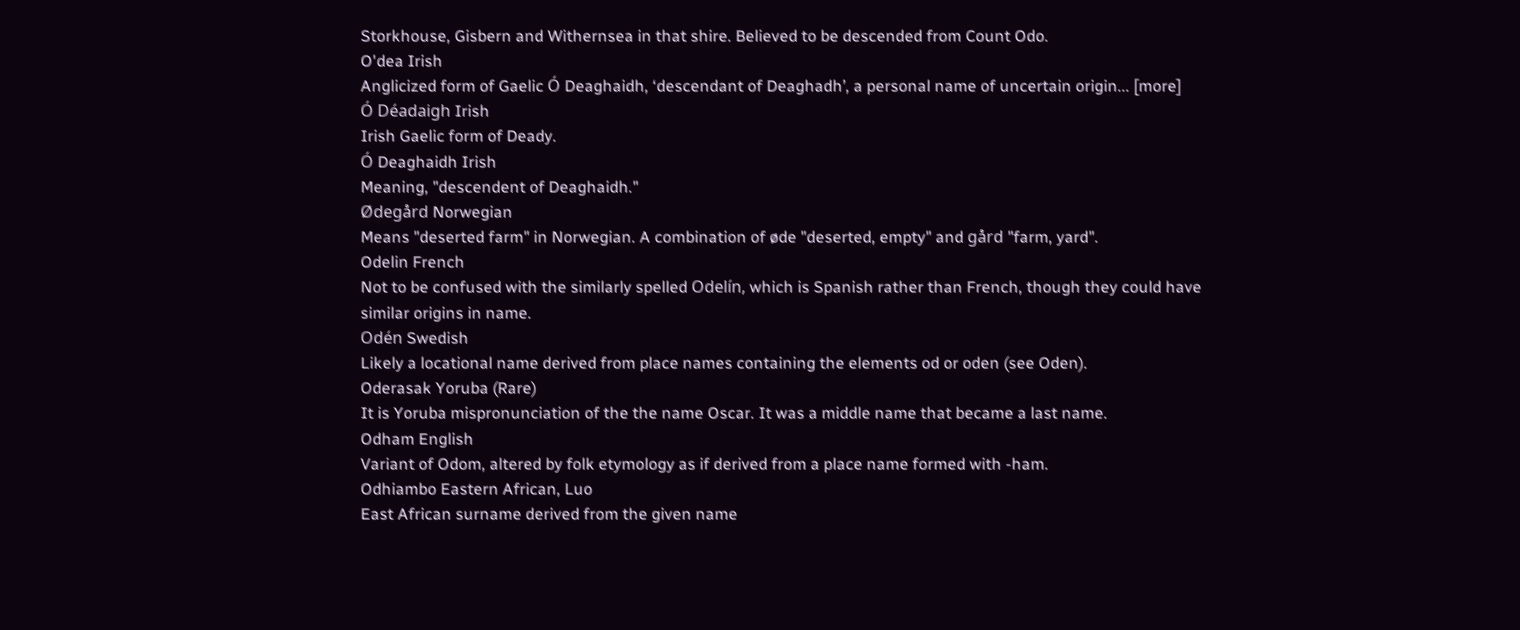Storkhouse, Gisbern and Withernsea in that shire. Believed to be descended from Count Odo.
O'dea Irish
Anglicized form of Gaelic Ó Deaghaidh, ‘descendant of Deaghadh’, a personal name of uncertain origin... [more]
Ó Déadaigh Irish
Irish Gaelic form of Deady.
Ó Deaghaidh Irish
Meaning, "descendent of Deaghaidh."
Ødegård Norwegian
Means "deserted farm" in Norwegian. A combination of øde "deserted, empty" and gård "farm, yard".
Odelin French
Not to be confused with the similarly spelled Odelín, which is Spanish rather than French, though they could have similar origins in name.
Odén Swedish
Likely a locational name derived from place names containing the elements od or oden (see Oden).
Oderasak Yoruba (Rare)
It is Yoruba mispronunciation of the the name Oscar. It was a middle name that became a last name.
Odham English
Variant of Odom, altered by folk etymology as if derived from a place name formed with -ham.
Odhiambo Eastern African, Luo
East African surname derived from the given name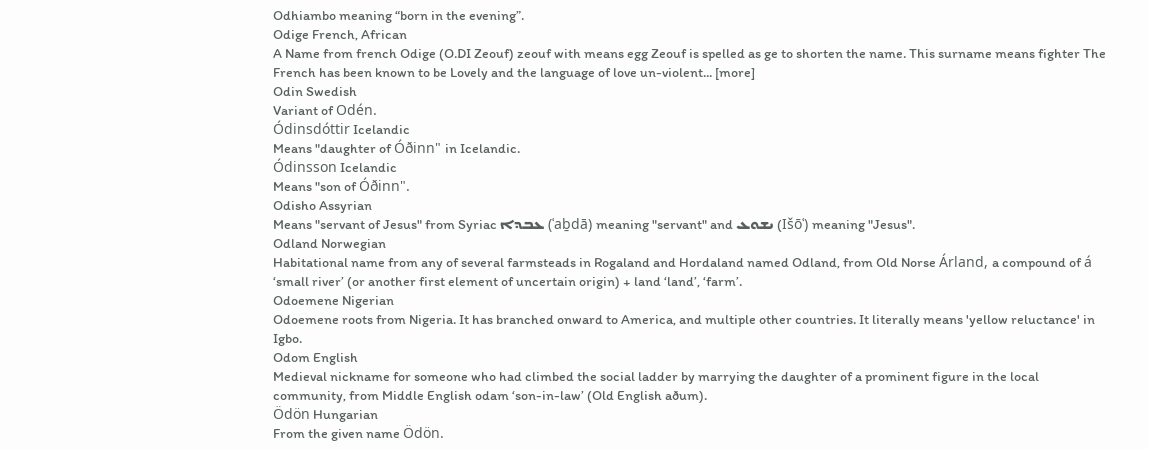Odhiambo meaning “born in the evening”.
Odige French, African
A Name from french Odige (O.DI Zeouf) zeouf with means egg Zeouf is spelled as ge to shorten the name. This surname means fighter The French has been known to be Lovely and the language of love un-violent... [more]
Odin Swedish
Variant of Odén.
Ódinsdóttir Icelandic
Means "daughter of Óðinn" in Icelandic.
Ódinsson Icelandic
Means "son of Óðinn".
Odisho Assyrian
Means "servant of Jesus" from Syriac ܥܒܕܐ (ʿaḇdā) meaning "servant" and ܝܫܘܥ (Išōʿ) meaning "Jesus".
Odland Norwegian
Habitational name from any of several farmsteads in Rogaland and Hordaland named Odland, from Old Norse Árland, a compound of á ‘small river’ (or another first element of uncertain origin) + land ‘land’, ‘farm’.
Odoemene Nigerian
Odoemene roots from Nigeria. It has branched onward to America, and multiple other countries. It literally means 'yellow reluctance' in Igbo.
Odom English
Medieval nickname for someone who had climbed the social ladder by marrying the daughter of a prominent figure in the local community, from Middle English odam ‘son-in-law’ (Old English aðum).
Ödön Hungarian
From the given name Ödön.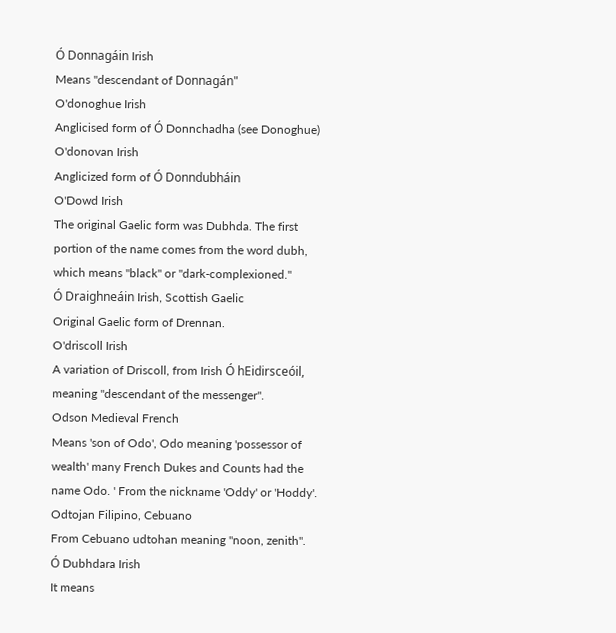Ó Donnagáin Irish
Means "descendant of Donnagán"
O'donoghue Irish
Anglicised form of Ó Donnchadha (see Donoghue)
O'donovan Irish
Anglicized form of Ó Donndubháin
O'Dowd Irish
The original Gaelic form was Dubhda. The first portion of the name comes from the word dubh, which means "black" or "dark-complexioned."
Ó Draighneáin Irish, Scottish Gaelic
Original Gaelic form of Drennan.
O'driscoll Irish
A variation of Driscoll, from Irish Ó hEidirsceóil, meaning "descendant of the messenger".
Odson Medieval French
Means 'son of Odo', Odo meaning 'possessor of wealth' many French Dukes and Counts had the name Odo. ' From the nickname 'Oddy' or 'Hoddy'.
Odtojan Filipino, Cebuano
From Cebuano udtohan meaning "noon, zenith".
Ó Dubhdara Irish
It means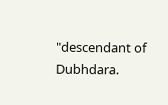"descendant of Dubhdara.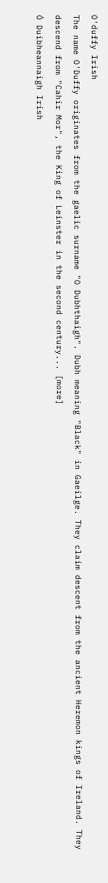O'duffy Irish
The name O'Duffy originates from the gaelic surname "O Dubhthaigh". Dubh meaning "Black" in Gaeilge. They claim descent from the ancient Heremon kings of Ireland. They descend from "Cahir Mor", the King of Leinster in the second century... [more]
Ó Duibheannaigh Irish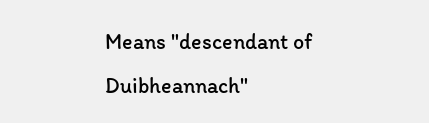Means "descendant of Duibheannach"